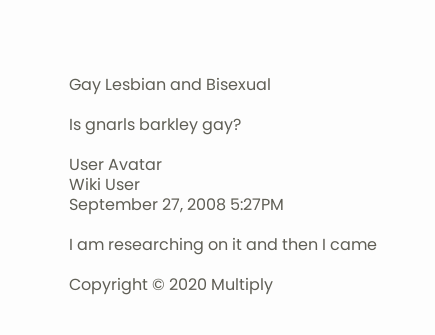Gay Lesbian and Bisexual

Is gnarls barkley gay?

User Avatar
Wiki User
September 27, 2008 5:27PM

I am researching on it and then I came

Copyright © 2020 Multiply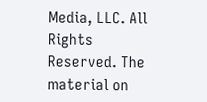Media, LLC. All Rights Reserved. The material on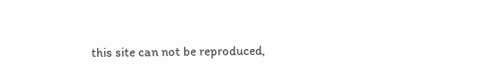this site can not be reproduced,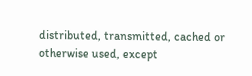distributed, transmitted, cached or otherwise used, except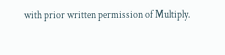with prior written permission of Multiply.